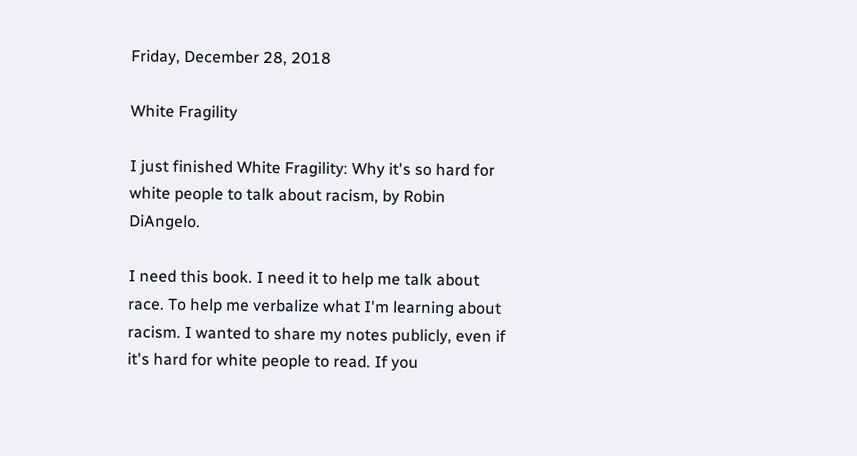Friday, December 28, 2018

White Fragility

I just finished White Fragility: Why it's so hard for white people to talk about racism, by Robin DiAngelo.

I need this book. I need it to help me talk about race. To help me verbalize what I'm learning about racism. I wanted to share my notes publicly, even if it's hard for white people to read. If you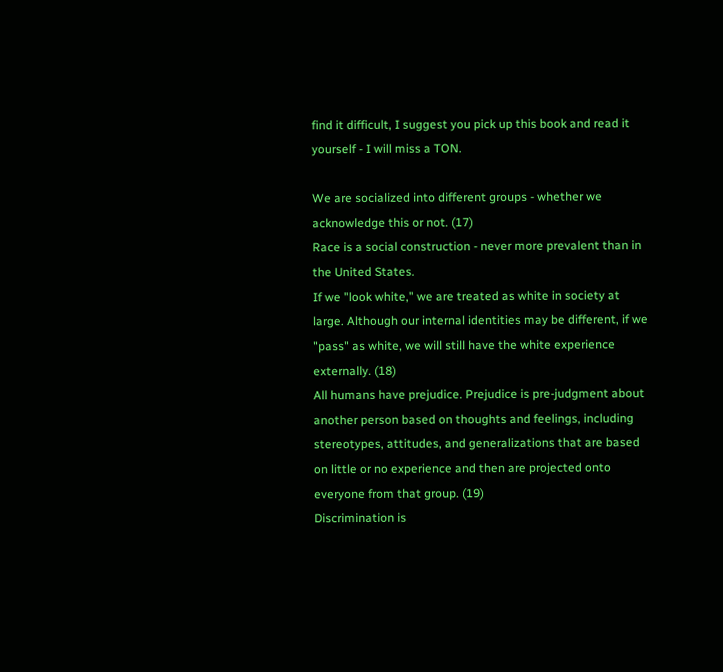find it difficult, I suggest you pick up this book and read it yourself - I will miss a TON.

We are socialized into different groups - whether we acknowledge this or not. (17)
Race is a social construction - never more prevalent than in the United States.
If we "look white," we are treated as white in society at large. Although our internal identities may be different, if we "pass" as white, we will still have the white experience externally. (18)
All humans have prejudice. Prejudice is pre-judgment about another person based on thoughts and feelings, including stereotypes, attitudes, and generalizations that are based on little or no experience and then are projected onto everyone from that group. (19)
Discrimination is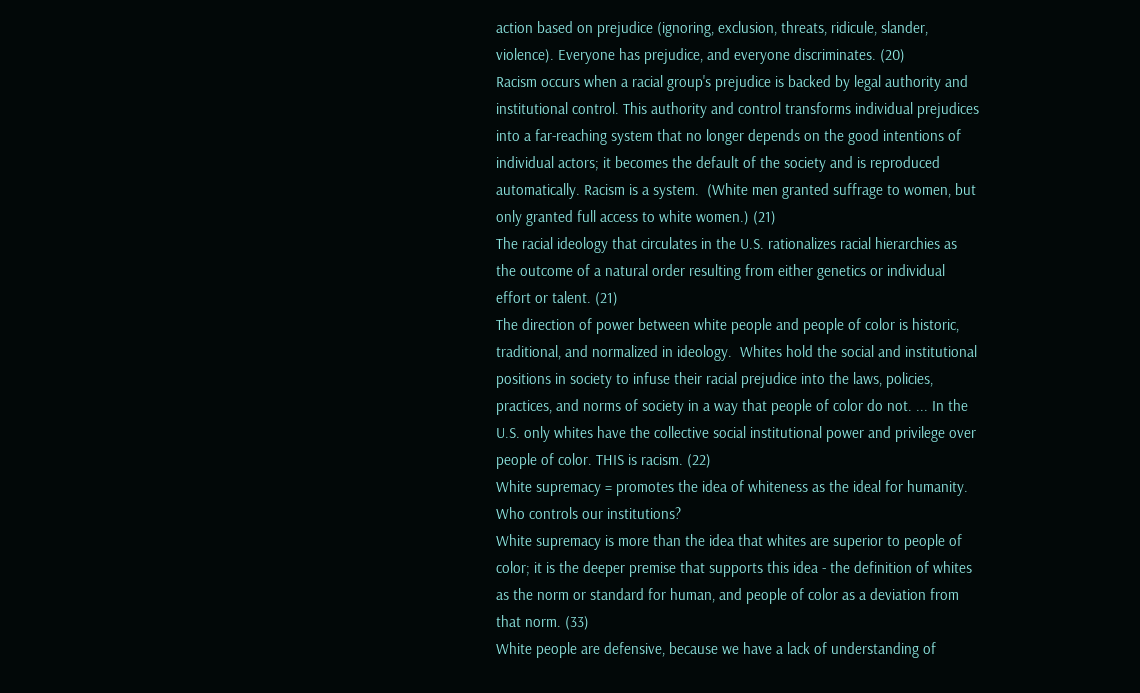action based on prejudice (ignoring, exclusion, threats, ridicule, slander, violence). Everyone has prejudice, and everyone discriminates. (20)
Racism occurs when a racial group's prejudice is backed by legal authority and institutional control. This authority and control transforms individual prejudices into a far-reaching system that no longer depends on the good intentions of individual actors; it becomes the default of the society and is reproduced automatically. Racism is a system.  (White men granted suffrage to women, but only granted full access to white women.) (21)
The racial ideology that circulates in the U.S. rationalizes racial hierarchies as the outcome of a natural order resulting from either genetics or individual effort or talent. (21)
The direction of power between white people and people of color is historic, traditional, and normalized in ideology.  Whites hold the social and institutional positions in society to infuse their racial prejudice into the laws, policies, practices, and norms of society in a way that people of color do not. ... In the U.S. only whites have the collective social institutional power and privilege over people of color. THIS is racism. (22)
White supremacy = promotes the idea of whiteness as the ideal for humanity.
Who controls our institutions?
White supremacy is more than the idea that whites are superior to people of color; it is the deeper premise that supports this idea - the definition of whites as the norm or standard for human, and people of color as a deviation from that norm. (33)
White people are defensive, because we have a lack of understanding of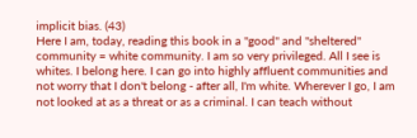implicit bias. (43)
Here I am, today, reading this book in a "good" and "sheltered" community = white community. I am so very privileged. All I see is whites. I belong here. I can go into highly affluent communities and not worry that I don't belong - after all, I'm white. Wherever I go, I am not looked at as a threat or as a criminal. I can teach without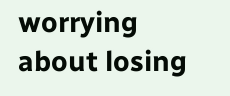worrying about losing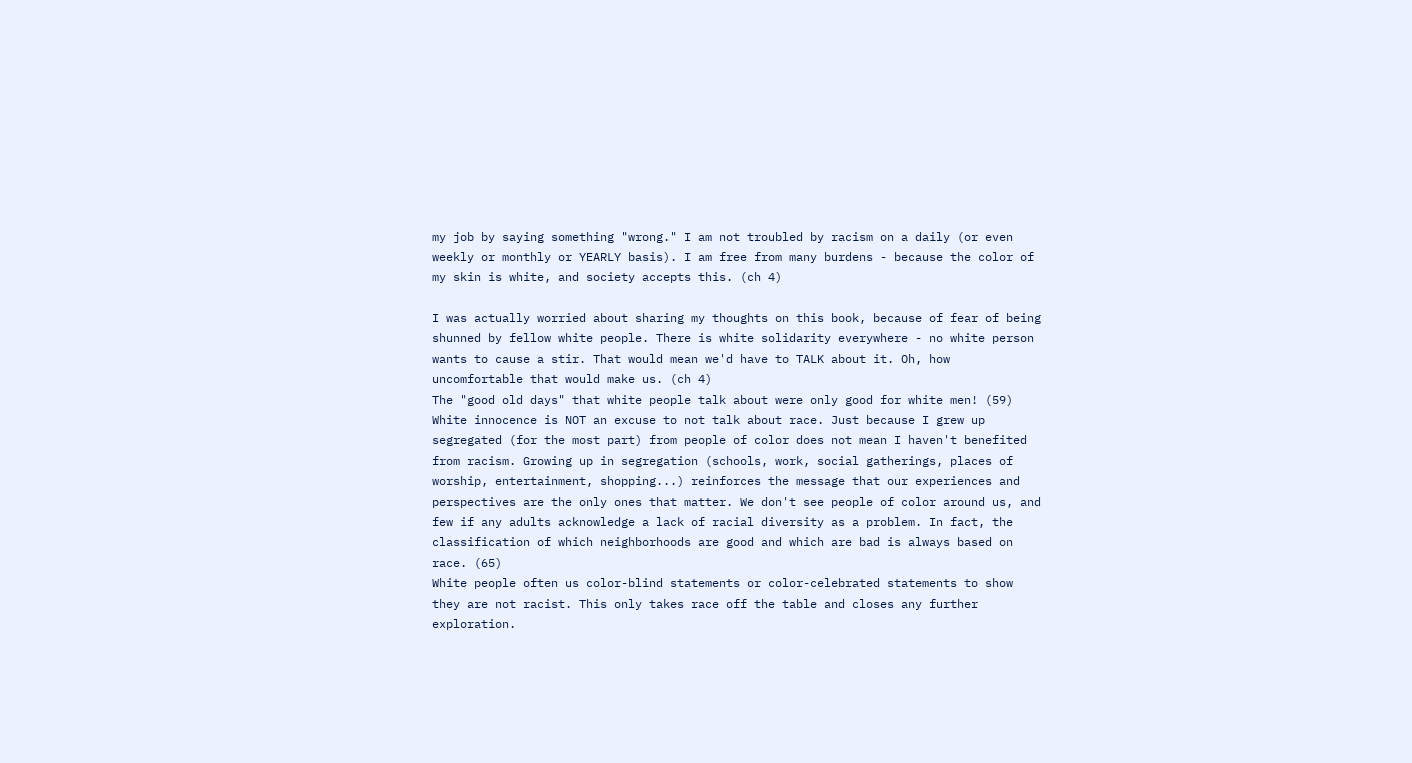my job by saying something "wrong." I am not troubled by racism on a daily (or even weekly or monthly or YEARLY basis). I am free from many burdens - because the color of my skin is white, and society accepts this. (ch 4)

I was actually worried about sharing my thoughts on this book, because of fear of being shunned by fellow white people. There is white solidarity everywhere - no white person wants to cause a stir. That would mean we'd have to TALK about it. Oh, how uncomfortable that would make us. (ch 4)
The "good old days" that white people talk about were only good for white men! (59)
White innocence is NOT an excuse to not talk about race. Just because I grew up segregated (for the most part) from people of color does not mean I haven't benefited from racism. Growing up in segregation (schools, work, social gatherings, places of worship, entertainment, shopping...) reinforces the message that our experiences and perspectives are the only ones that matter. We don't see people of color around us, and few if any adults acknowledge a lack of racial diversity as a problem. In fact, the classification of which neighborhoods are good and which are bad is always based on race. (65)
White people often us color-blind statements or color-celebrated statements to show they are not racist. This only takes race off the table and closes any further exploration.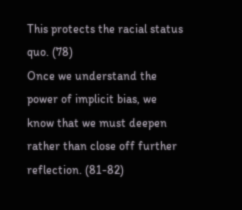This protects the racial status quo. (78)
Once we understand the power of implicit bias, we know that we must deepen rather than close off further reflection. (81-82)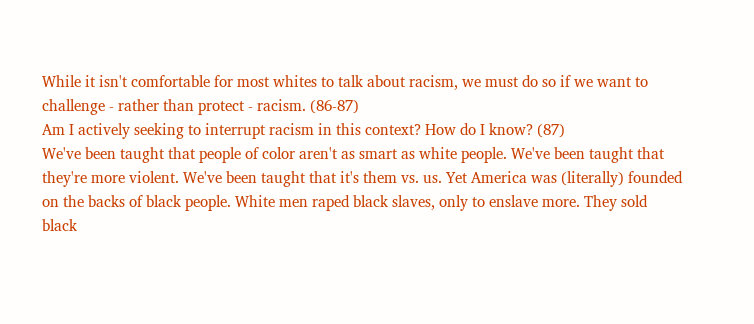While it isn't comfortable for most whites to talk about racism, we must do so if we want to challenge - rather than protect - racism. (86-87)
Am I actively seeking to interrupt racism in this context? How do I know? (87)
We've been taught that people of color aren't as smart as white people. We've been taught that they're more violent. We've been taught that it's them vs. us. Yet America was (literally) founded on the backs of black people. White men raped black slaves, only to enslave more. They sold black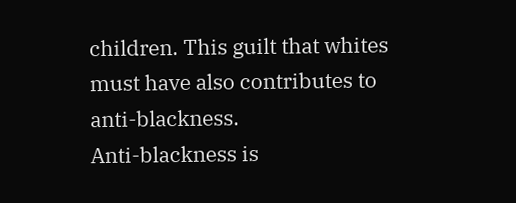children. This guilt that whites must have also contributes to anti-blackness.
Anti-blackness is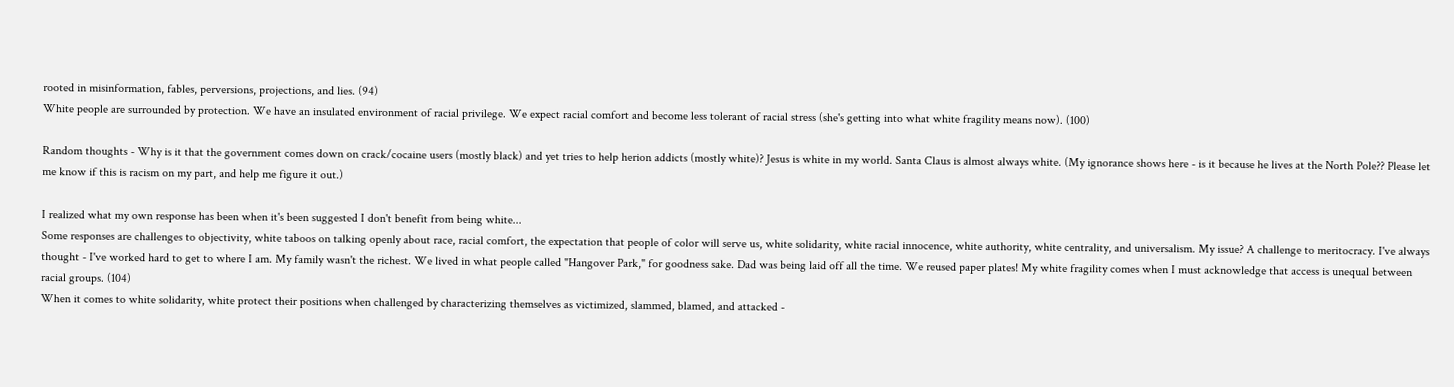rooted in misinformation, fables, perversions, projections, and lies. (94)
White people are surrounded by protection. We have an insulated environment of racial privilege. We expect racial comfort and become less tolerant of racial stress (she's getting into what white fragility means now). (100)

Random thoughts - Why is it that the government comes down on crack/cocaine users (mostly black) and yet tries to help herion addicts (mostly white)? Jesus is white in my world. Santa Claus is almost always white. (My ignorance shows here - is it because he lives at the North Pole?? Please let me know if this is racism on my part, and help me figure it out.)

I realized what my own response has been when it's been suggested I don't benefit from being white...
Some responses are challenges to objectivity, white taboos on talking openly about race, racial comfort, the expectation that people of color will serve us, white solidarity, white racial innocence, white authority, white centrality, and universalism. My issue? A challenge to meritocracy. I've always thought - I've worked hard to get to where I am. My family wasn't the richest. We lived in what people called "Hangover Park," for goodness sake. Dad was being laid off all the time. We reused paper plates! My white fragility comes when I must acknowledge that access is unequal between racial groups. (104)
When it comes to white solidarity, white protect their positions when challenged by characterizing themselves as victimized, slammed, blamed, and attacked -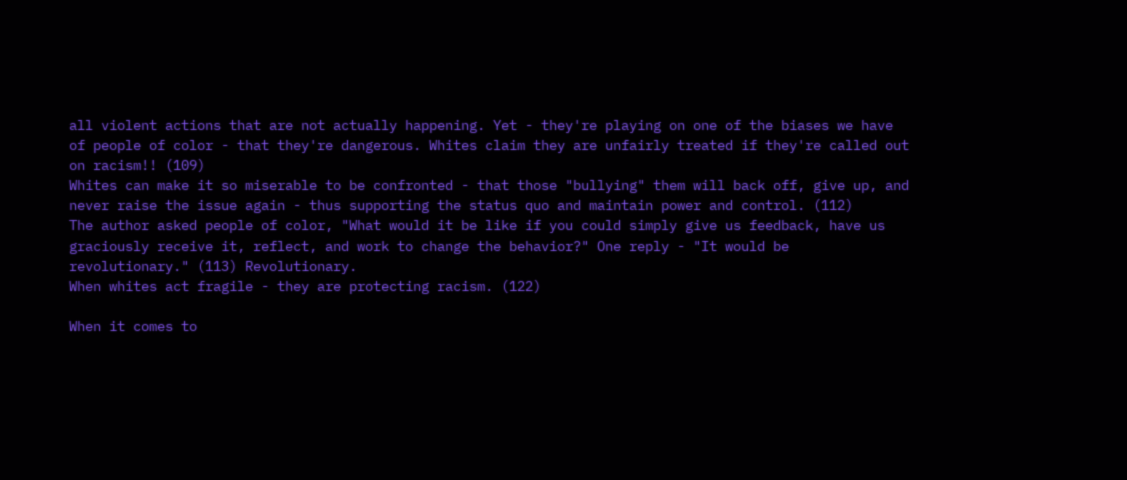all violent actions that are not actually happening. Yet - they're playing on one of the biases we have of people of color - that they're dangerous. Whites claim they are unfairly treated if they're called out on racism!! (109)
Whites can make it so miserable to be confronted - that those "bullying" them will back off, give up, and never raise the issue again - thus supporting the status quo and maintain power and control. (112)
The author asked people of color, "What would it be like if you could simply give us feedback, have us graciously receive it, reflect, and work to change the behavior?" One reply - "It would be revolutionary." (113) Revolutionary.
When whites act fragile - they are protecting racism. (122)

When it comes to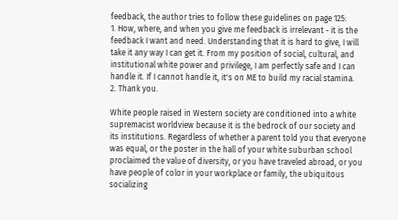feedback, the author tries to follow these guidelines on page 125:
1. How, where, and when you give me feedback is irrelevant - it is the feedback I want and need. Understanding that it is hard to give, I will take it any way I can get it. From my position of social, cultural, and institutional white power and privilege, I am perfectly safe and I can handle it. If I cannot handle it, it's on ME to build my racial stamina.
2. Thank you.

White people raised in Western society are conditioned into a white supremacist worldview because it is the bedrock of our society and its institutions. Regardless of whether a parent told you that everyone was equal, or the poster in the hall of your white suburban school proclaimed the value of diversity, or you have traveled abroad, or you have people of color in your workplace or family, the ubiquitous socializing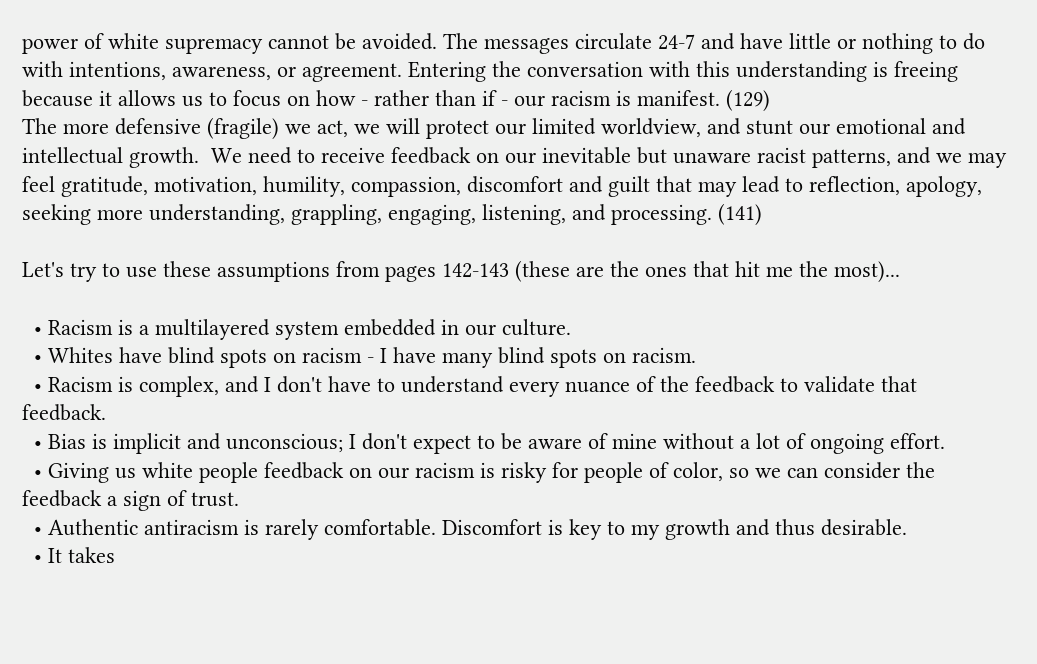power of white supremacy cannot be avoided. The messages circulate 24-7 and have little or nothing to do with intentions, awareness, or agreement. Entering the conversation with this understanding is freeing because it allows us to focus on how - rather than if - our racism is manifest. (129)
The more defensive (fragile) we act, we will protect our limited worldview, and stunt our emotional and intellectual growth.  We need to receive feedback on our inevitable but unaware racist patterns, and we may feel gratitude, motivation, humility, compassion, discomfort and guilt that may lead to reflection, apology, seeking more understanding, grappling, engaging, listening, and processing. (141)

Let's try to use these assumptions from pages 142-143 (these are the ones that hit me the most)...

  • Racism is a multilayered system embedded in our culture.
  • Whites have blind spots on racism - I have many blind spots on racism.
  • Racism is complex, and I don't have to understand every nuance of the feedback to validate that feedback.
  • Bias is implicit and unconscious; I don't expect to be aware of mine without a lot of ongoing effort.
  • Giving us white people feedback on our racism is risky for people of color, so we can consider the feedback a sign of trust.
  • Authentic antiracism is rarely comfortable. Discomfort is key to my growth and thus desirable.
  • It takes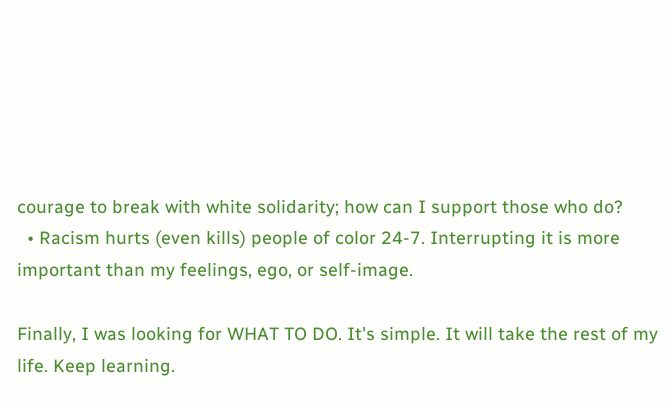courage to break with white solidarity; how can I support those who do?
  • Racism hurts (even kills) people of color 24-7. Interrupting it is more important than my feelings, ego, or self-image.

Finally, I was looking for WHAT TO DO. It's simple. It will take the rest of my life. Keep learning.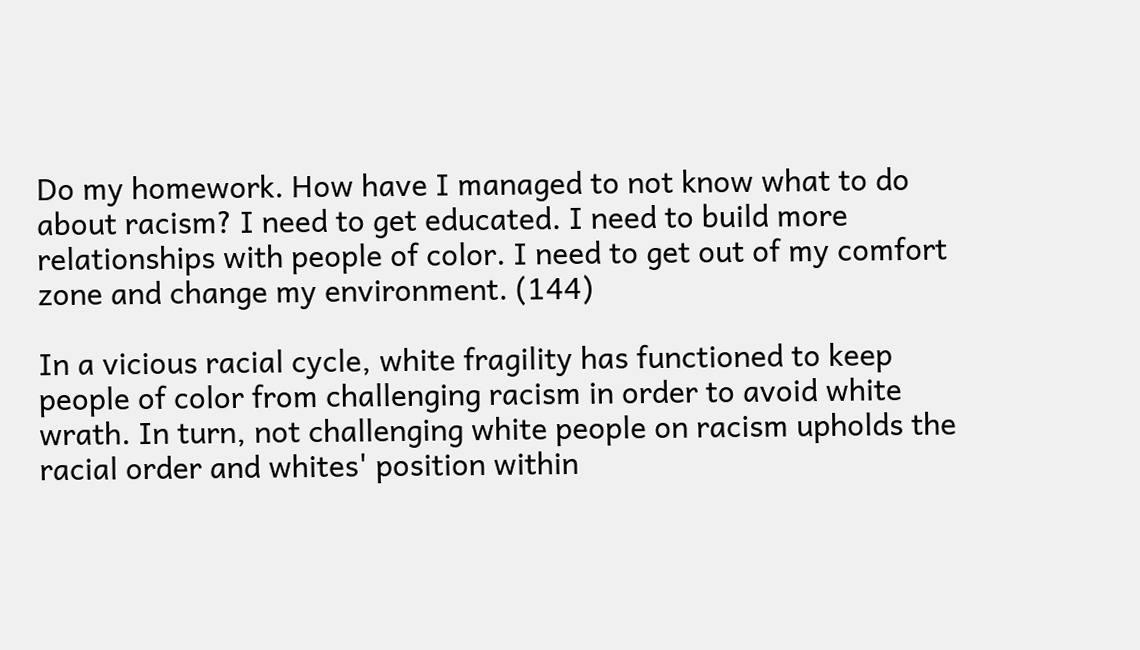Do my homework. How have I managed to not know what to do about racism? I need to get educated. I need to build more relationships with people of color. I need to get out of my comfort zone and change my environment. (144)

In a vicious racial cycle, white fragility has functioned to keep people of color from challenging racism in order to avoid white wrath. In turn, not challenging white people on racism upholds the racial order and whites' position within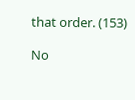that order. (153)

No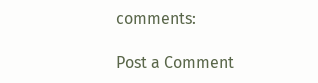comments:

Post a Comment